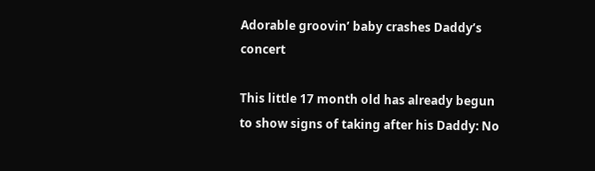Adorable groovin’ baby crashes Daddy’s concert

This little 17 month old has already begun to show signs of taking after his Daddy: No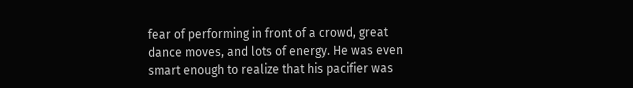fear of performing in front of a crowd, great dance moves, and lots of energy. He was even smart enough to realize that his pacifier was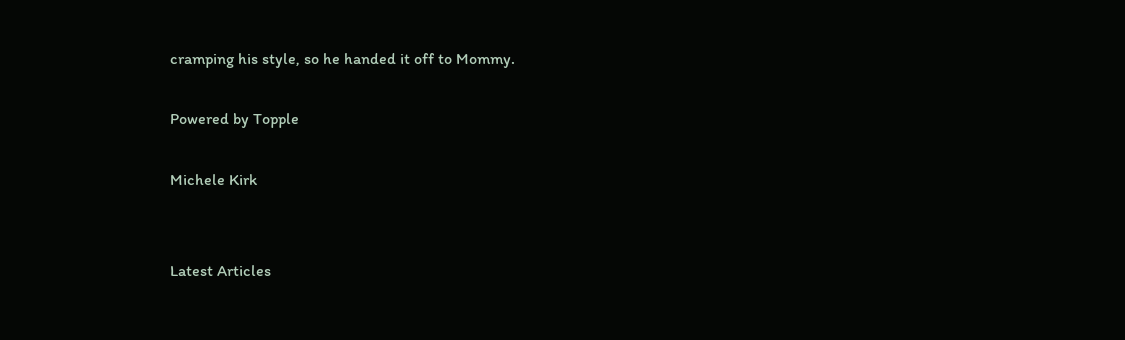cramping his style, so he handed it off to Mommy.

Powered by Topple

Michele Kirk


Latest Articles